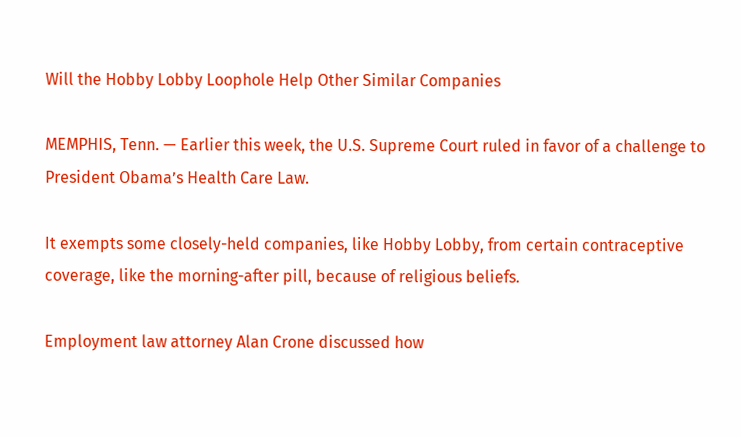Will the Hobby Lobby Loophole Help Other Similar Companies

MEMPHIS, Tenn. — Earlier this week, the U.S. Supreme Court ruled in favor of a challenge to President Obama’s Health Care Law.

It exempts some closely-held companies, like Hobby Lobby, from certain contraceptive coverage, like the morning-after pill, because of religious beliefs.

Employment law attorney Alan Crone discussed how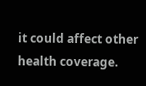it could affect other health coverage.